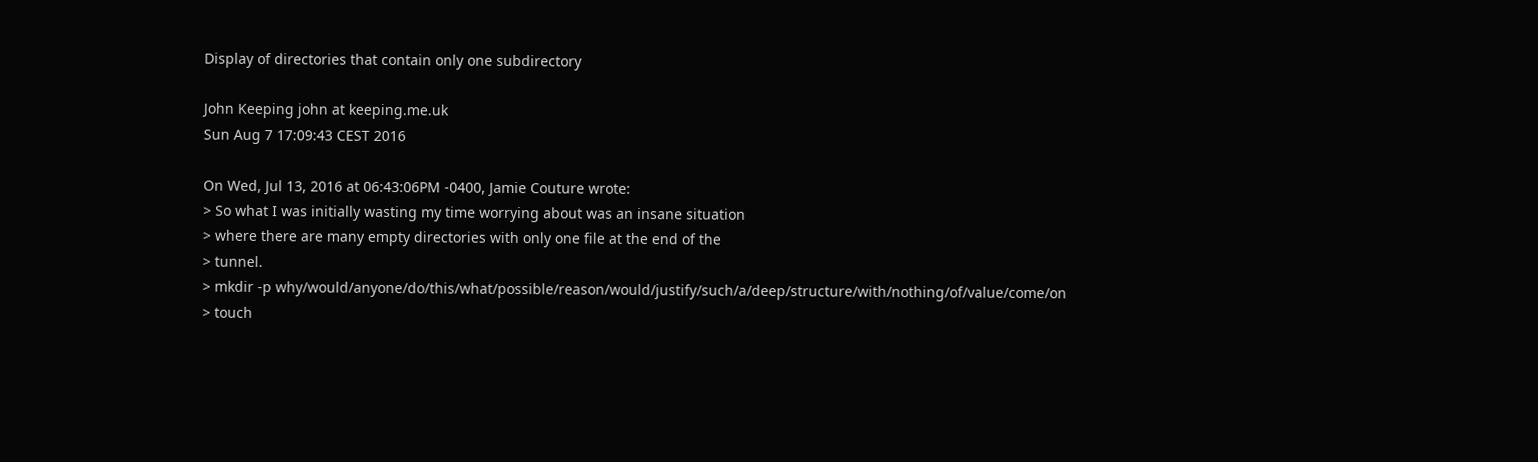Display of directories that contain only one subdirectory

John Keeping john at keeping.me.uk
Sun Aug 7 17:09:43 CEST 2016

On Wed, Jul 13, 2016 at 06:43:06PM -0400, Jamie Couture wrote:
> So what I was initially wasting my time worrying about was an insane situation
> where there are many empty directories with only one file at the end of the
> tunnel.
> mkdir -p why/would/anyone/do/this/what/possible/reason/would/justify/such/a/deep/structure/with/nothing/of/value/come/on
> touch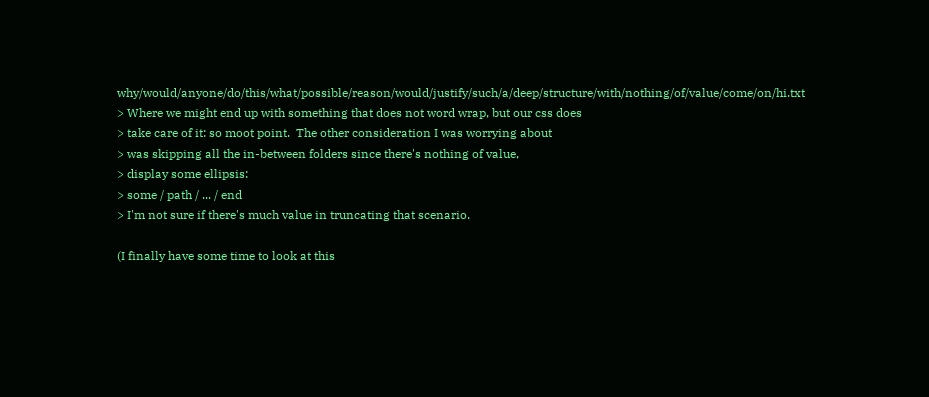why/would/anyone/do/this/what/possible/reason/would/justify/such/a/deep/structure/with/nothing/of/value/come/on/hi.txt
> Where we might end up with something that does not word wrap, but our css does
> take care of it: so moot point.  The other consideration I was worrying about
> was skipping all the in-between folders since there's nothing of value,
> display some ellipsis:
> some / path / ... / end
> I'm not sure if there's much value in truncating that scenario.

(I finally have some time to look at this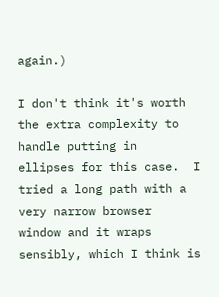again.)

I don't think it's worth the extra complexity to handle putting in
ellipses for this case.  I tried a long path with a very narrow browser
window and it wraps sensibly, which I think is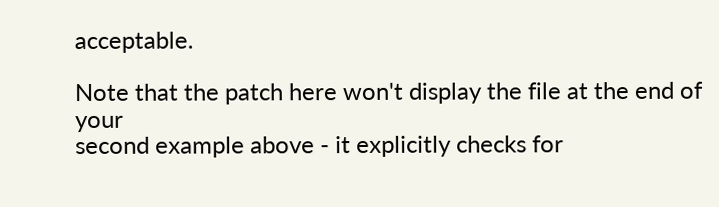acceptable.

Note that the patch here won't display the file at the end of your
second example above - it explicitly checks for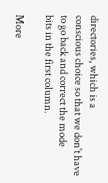directories, which is a
conscious choice so that we don't have to go back and correct the mode
bits in the first column.

More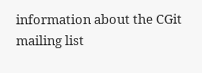information about the CGit mailing list